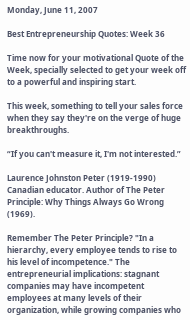Monday, June 11, 2007

Best Entrepreneurship Quotes: Week 36

Time now for your motivational Quote of the Week, specially selected to get your week off to a powerful and inspiring start.

This week, something to tell your sales force when they say they're on the verge of huge breakthroughs.

“If you can't measure it, I'm not interested.”

Laurence Johnston Peter (1919-1990) Canadian educator. Author of The Peter Principle: Why Things Always Go Wrong (1969).

Remember The Peter Principle? "In a hierarchy, every employee tends to rise to his level of incompetence." The entrepreneurial implications: stagnant companies may have incompetent employees at many levels of their organization, while growing companies who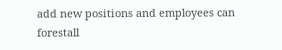add new positions and employees can forestall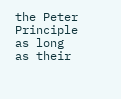the Peter Principle as long as their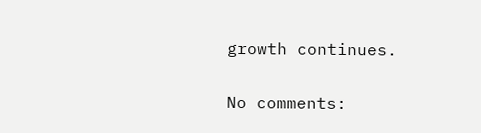growth continues.

No comments: